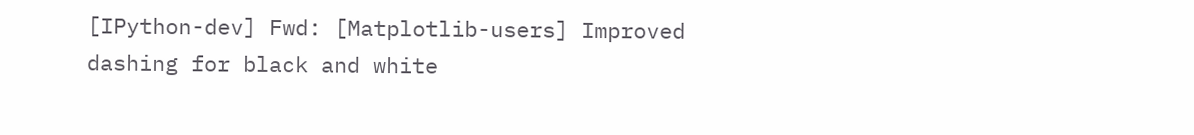[IPython-dev] Fwd: [Matplotlib-users] Improved dashing for black and white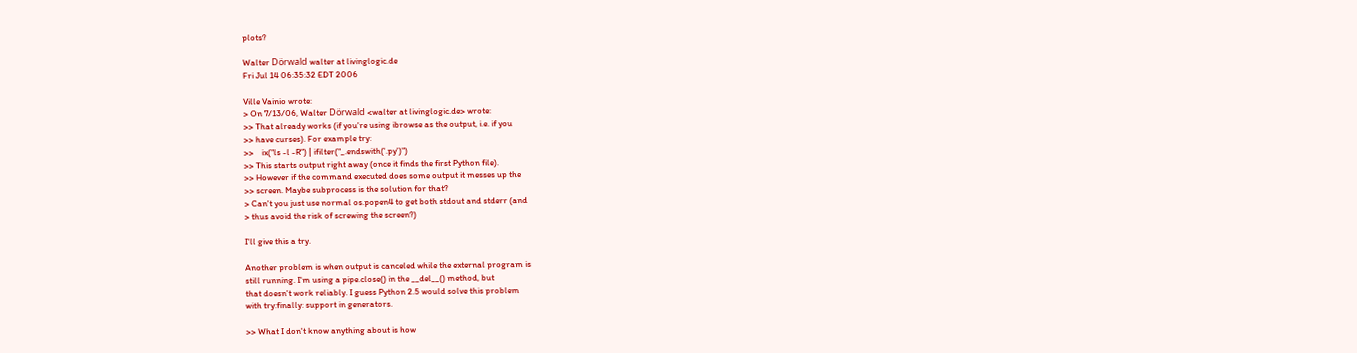plots?

Walter Dörwald walter at livinglogic.de
Fri Jul 14 06:35:32 EDT 2006

Ville Vainio wrote:
> On 7/13/06, Walter Dörwald <walter at livinglogic.de> wrote:
>> That already works (if you're using ibrowse as the output, i.e. if you
>> have curses). For example try:
>>    ix("ls -l -R") | ifilter("_.endswith('.py')")
>> This starts output right away (once it finds the first Python file).
>> However if the command executed does some output it messes up the
>> screen. Maybe subprocess is the solution for that?
> Can't you just use normal os.popen4 to get both stdout and stderr (and
> thus avoid the risk of screwing the screen?)

I'll give this a try.

Another problem is when output is canceled while the external program is
still running. I'm using a pipe.close() in the __del__() method, but
that doesn't work reliably. I guess Python 2.5 would solve this problem
with try:finally: support in generators.

>> What I don't know anything about is how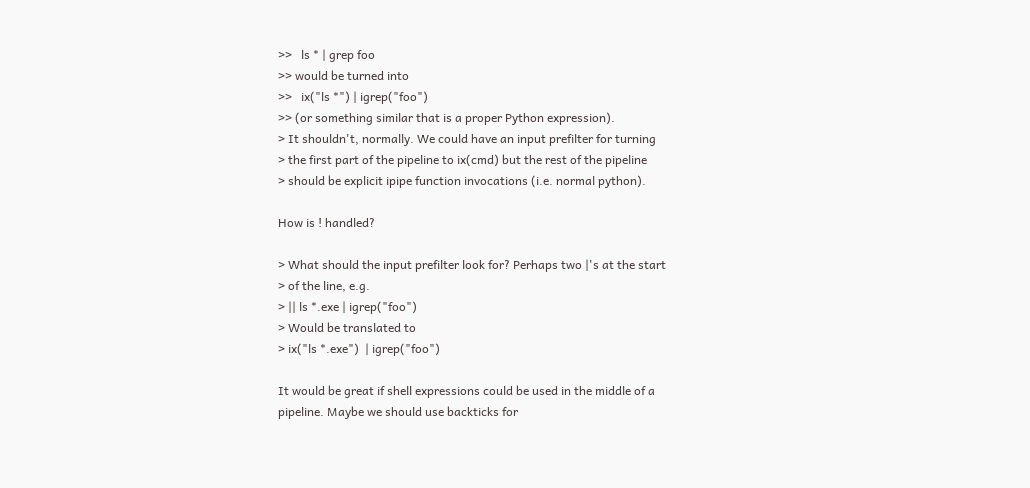>>   ls * | grep foo
>> would be turned into
>>   ix("ls *") | igrep("foo")
>> (or something similar that is a proper Python expression).
> It shouldn't, normally. We could have an input prefilter for turning
> the first part of the pipeline to ix(cmd) but the rest of the pipeline
> should be explicit ipipe function invocations (i.e. normal python).

How is ! handled?

> What should the input prefilter look for? Perhaps two |'s at the start
> of the line, e.g.
> || ls *.exe | igrep("foo")
> Would be translated to
> ix("ls *.exe")  | igrep("foo")

It would be great if shell expressions could be used in the middle of a
pipeline. Maybe we should use backticks for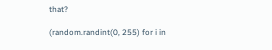that?

(random.randint(0, 255) for i in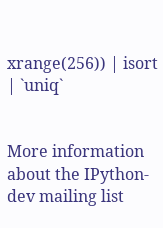xrange(256)) | isort | `uniq`


More information about the IPython-dev mailing list